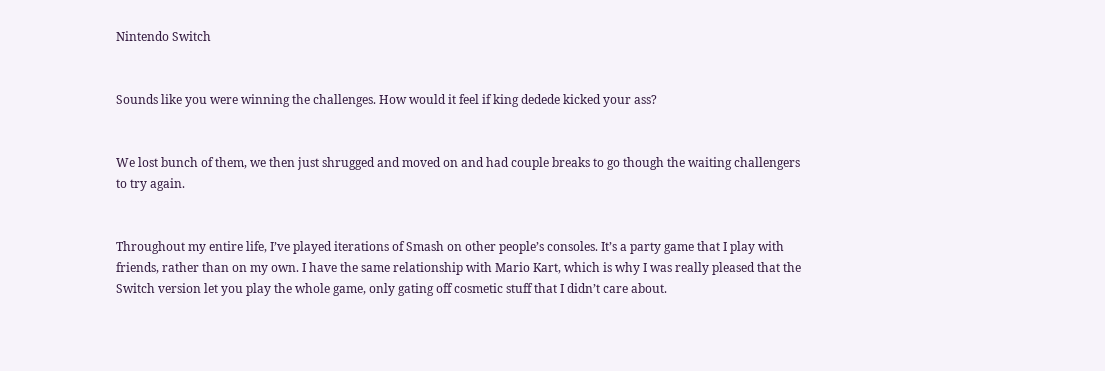Nintendo Switch


Sounds like you were winning the challenges. How would it feel if king dedede kicked your ass?


We lost bunch of them, we then just shrugged and moved on and had couple breaks to go though the waiting challengers to try again.


Throughout my entire life, I’ve played iterations of Smash on other people’s consoles. It’s a party game that I play with friends, rather than on my own. I have the same relationship with Mario Kart, which is why I was really pleased that the Switch version let you play the whole game, only gating off cosmetic stuff that I didn’t care about.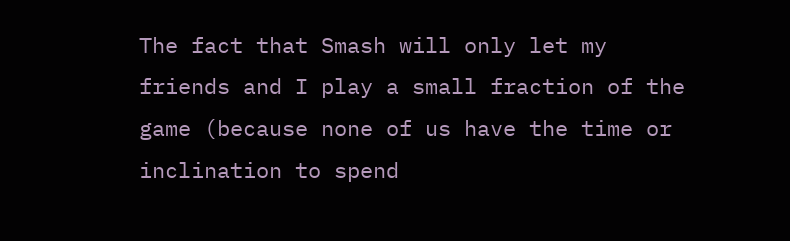The fact that Smash will only let my friends and I play a small fraction of the game (because none of us have the time or inclination to spend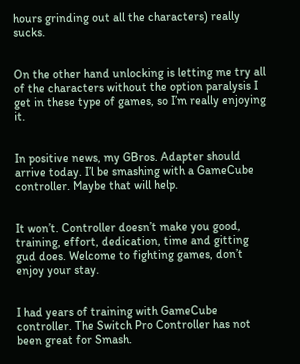hours grinding out all the characters) really sucks.


On the other hand unlocking is letting me try all of the characters without the option paralysis I get in these type of games, so I’m really enjoying it.


In positive news, my GBros. Adapter should arrive today. I’l be smashing with a GameCube controller. Maybe that will help.


It won’t. Controller doesn’t make you good, training, effort, dedication, time and gitting gud does. Welcome to fighting games, don’t enjoy your stay.


I had years of training with GameCube controller. The Switch Pro Controller has not been great for Smash.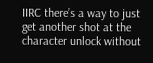IIRC there’s a way to just get another shot at the character unlock without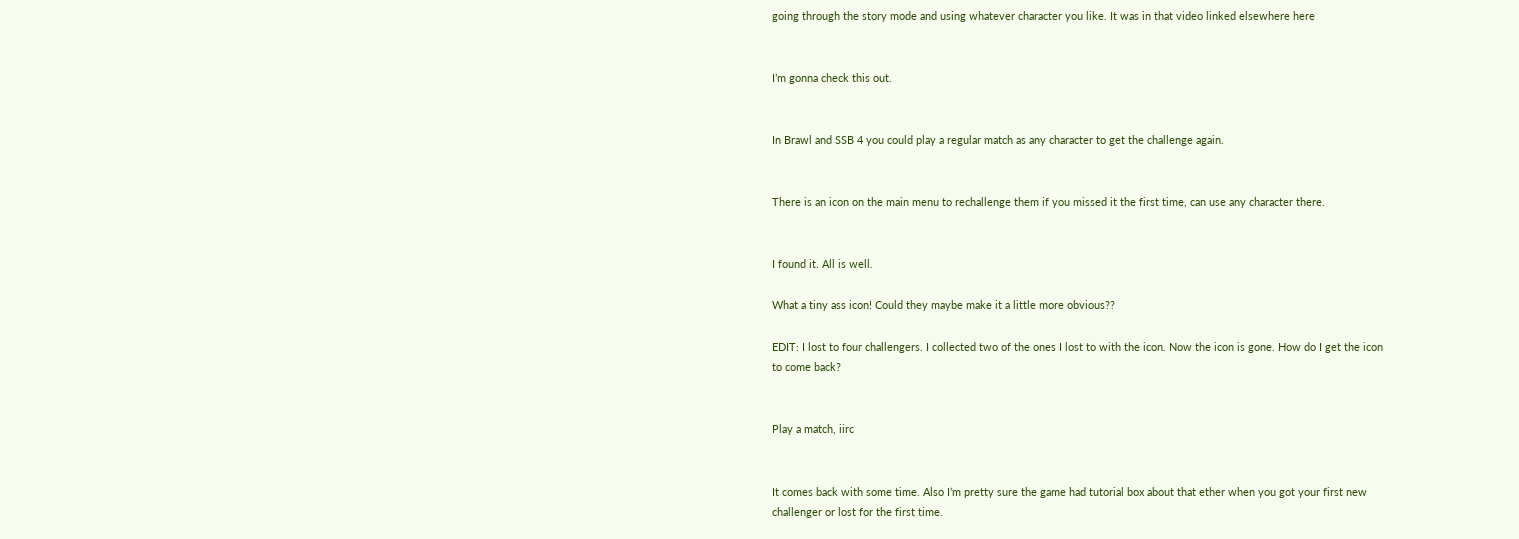going through the story mode and using whatever character you like. It was in that video linked elsewhere here


I’m gonna check this out.


In Brawl and SSB 4 you could play a regular match as any character to get the challenge again.


There is an icon on the main menu to rechallenge them if you missed it the first time, can use any character there.


I found it. All is well.

What a tiny ass icon! Could they maybe make it a little more obvious??

EDIT: I lost to four challengers. I collected two of the ones I lost to with the icon. Now the icon is gone. How do I get the icon to come back?


Play a match, iirc


It comes back with some time. Also I’m pretty sure the game had tutorial box about that ether when you got your first new challenger or lost for the first time.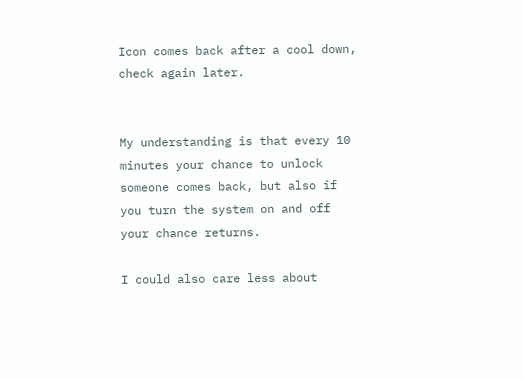Icon comes back after a cool down, check again later.


My understanding is that every 10 minutes your chance to unlock someone comes back, but also if you turn the system on and off your chance returns.

I could also care less about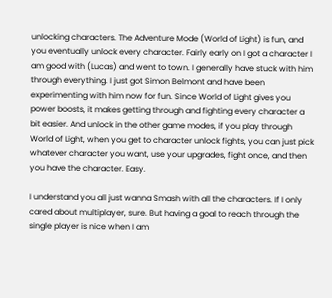unlocking characters. The Adventure Mode (World of Light) is fun, and you eventually unlock every character. Fairly early on I got a character I am good with (Lucas) and went to town. I generally have stuck with him through everything. I just got Simon Belmont and have been experimenting with him now for fun. Since World of Light gives you power boosts, it makes getting through and fighting every character a bit easier. And unlock in the other game modes, if you play through World of Light, when you get to character unlock fights, you can just pick whatever character you want, use your upgrades, fight once, and then you have the character. Easy.

I understand you all just wanna Smash with all the characters. If I only cared about multiplayer, sure. But having a goal to reach through the single player is nice when I am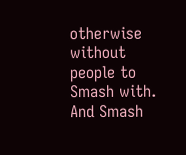otherwise without people to Smash with. And Smash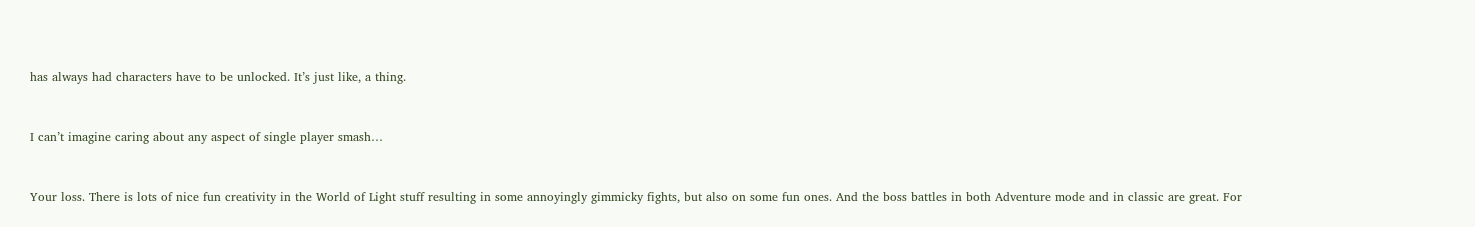has always had characters have to be unlocked. It’s just like, a thing.


I can’t imagine caring about any aspect of single player smash…


Your loss. There is lots of nice fun creativity in the World of Light stuff resulting in some annoyingly gimmicky fights, but also on some fun ones. And the boss battles in both Adventure mode and in classic are great. For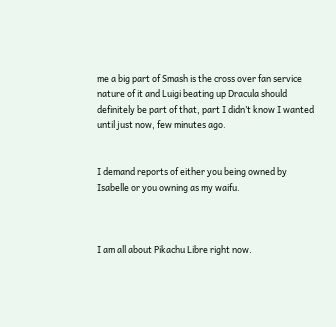me a big part of Smash is the cross over fan service nature of it and Luigi beating up Dracula should definitely be part of that, part I didn’t know I wanted until just now, few minutes ago.


I demand reports of either you being owned by Isabelle or you owning as my waifu.



I am all about Pikachu Libre right now.